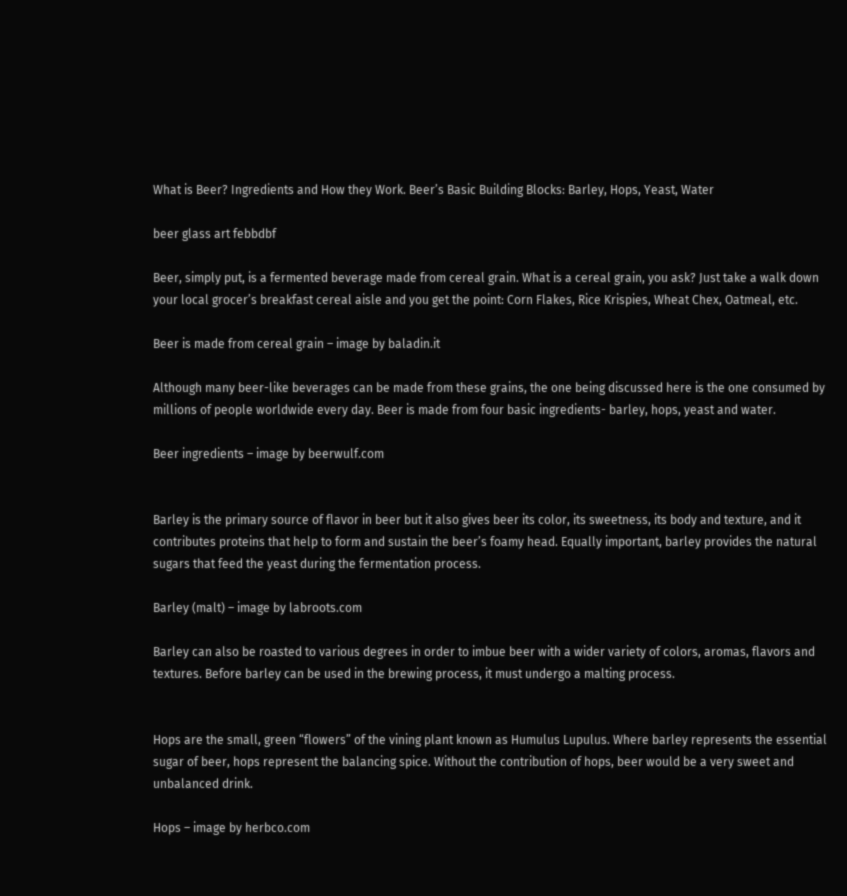What is Beer? Ingredients and How they Work. Beer’s Basic Building Blocks: Barley, Hops, Yeast, Water

beer glass art febbdbf

Beer, simply put, is a fermented beverage made from cereal grain. What is a cereal grain, you ask? Just take a walk down your local grocer’s breakfast cereal aisle and you get the point: Corn Flakes, Rice Krispies, Wheat Chex, Oatmeal, etc.

Beer is made from cereal grain – image by baladin.it

Although many beer-like beverages can be made from these grains, the one being discussed here is the one consumed by millions of people worldwide every day. Beer is made from four basic ingredients- barley, hops, yeast and water.

Beer ingredients – image by beerwulf.com


Barley is the primary source of flavor in beer but it also gives beer its color, its sweetness, its body and texture, and it contributes proteins that help to form and sustain the beer’s foamy head. Equally important, barley provides the natural sugars that feed the yeast during the fermentation process.

Barley (malt) – image by labroots.com

Barley can also be roasted to various degrees in order to imbue beer with a wider variety of colors, aromas, flavors and textures. Before barley can be used in the brewing process, it must undergo a malting process.


Hops are the small, green “flowers” of the vining plant known as Humulus Lupulus. Where barley represents the essential sugar of beer, hops represent the balancing spice. Without the contribution of hops, beer would be a very sweet and unbalanced drink.

Hops – image by herbco.com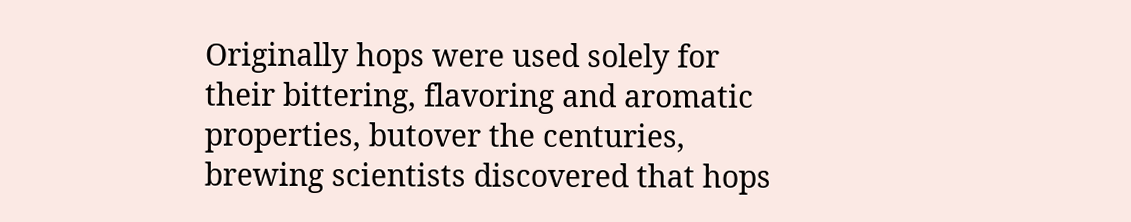Originally hops were used solely for their bittering, flavoring and aromatic properties, butover the centuries, brewing scientists discovered that hops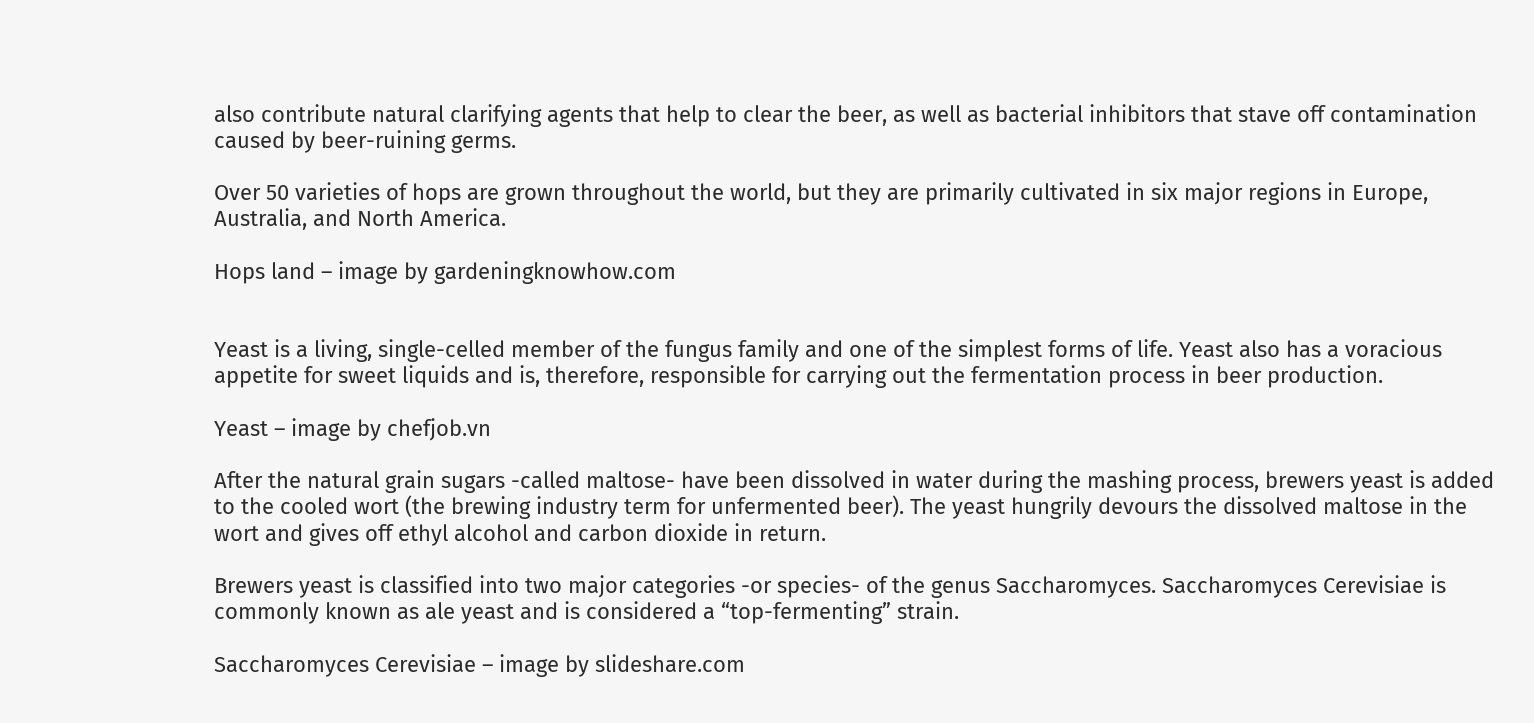also contribute natural clarifying agents that help to clear the beer, as well as bacterial inhibitors that stave off contamination caused by beer-ruining germs.

Over 50 varieties of hops are grown throughout the world, but they are primarily cultivated in six major regions in Europe, Australia, and North America.

Hops land – image by gardeningknowhow.com


Yeast is a living, single-celled member of the fungus family and one of the simplest forms of life. Yeast also has a voracious appetite for sweet liquids and is, therefore, responsible for carrying out the fermentation process in beer production.

Yeast – image by chefjob.vn

After the natural grain sugars -called maltose- have been dissolved in water during the mashing process, brewers yeast is added to the cooled wort (the brewing industry term for unfermented beer). The yeast hungrily devours the dissolved maltose in the wort and gives off ethyl alcohol and carbon dioxide in return.

Brewers yeast is classified into two major categories -or species- of the genus Saccharomyces. Saccharomyces Cerevisiae is commonly known as ale yeast and is considered a “top-fermenting” strain.

Saccharomyces Cerevisiae – image by slideshare.com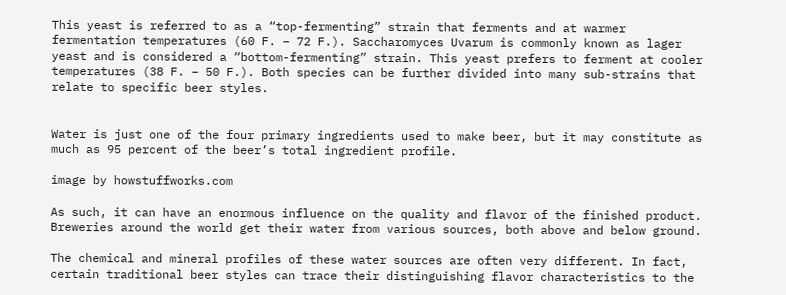This yeast is referred to as a “top-fermenting” strain that ferments and at warmer fermentation temperatures (60 F. – 72 F.). Saccharomyces Uvarum is commonly known as lager yeast and is considered a “bottom-fermenting” strain. This yeast prefers to ferment at cooler temperatures (38 F. – 50 F.). Both species can be further divided into many sub-strains that relate to specific beer styles.


Water is just one of the four primary ingredients used to make beer, but it may constitute as much as 95 percent of the beer’s total ingredient profile.

image by howstuffworks.com

As such, it can have an enormous influence on the quality and flavor of the finished product. Breweries around the world get their water from various sources, both above and below ground.

The chemical and mineral profiles of these water sources are often very different. In fact, certain traditional beer styles can trace their distinguishing flavor characteristics to the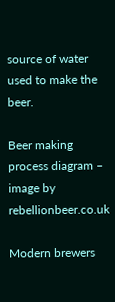source of water used to make the beer.

Beer making process diagram – image by rebellionbeer.co.uk

Modern brewers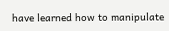have learned how to manipulate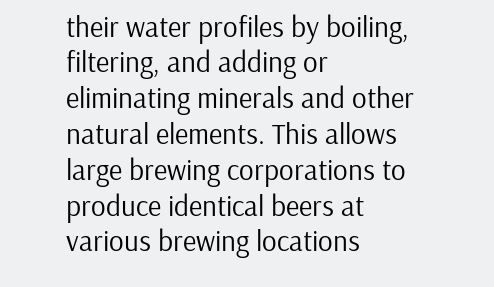their water profiles by boiling, filtering, and adding or eliminating minerals and other natural elements. This allows large brewing corporations to produce identical beers at various brewing locations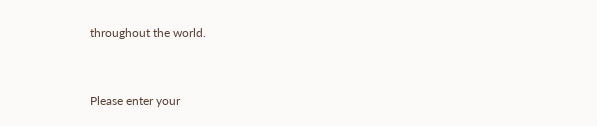throughout the world.


Please enter your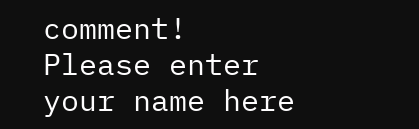comment!
Please enter your name here